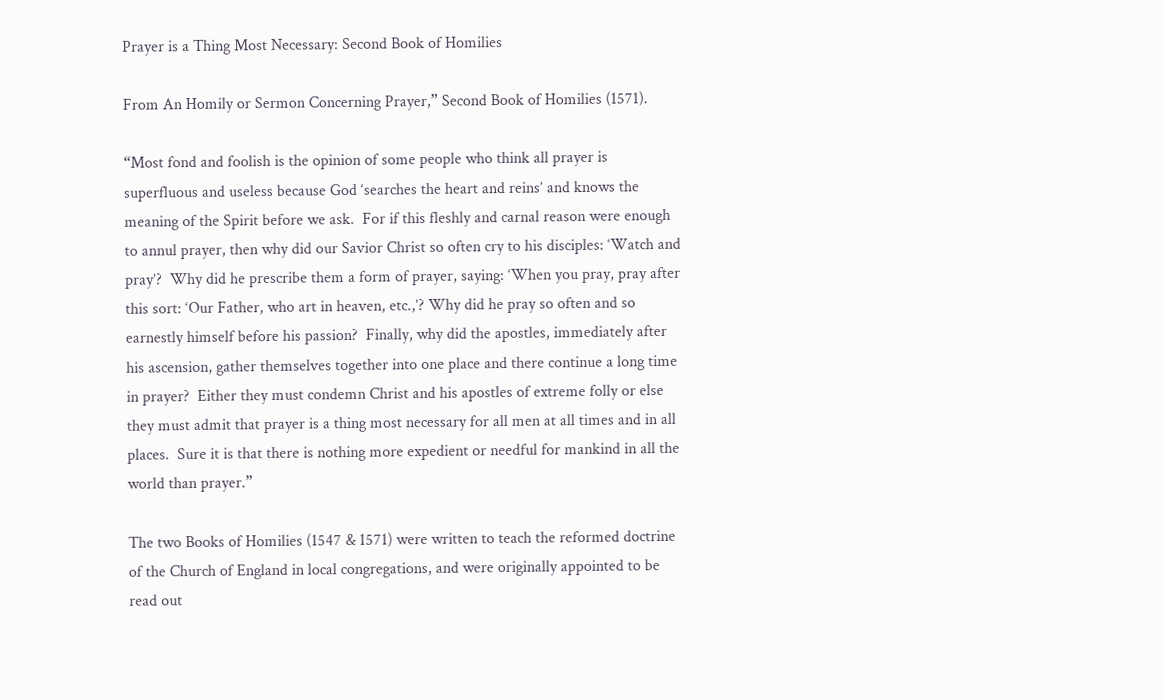Prayer is a Thing Most Necessary: Second Book of Homilies

From An Homily or Sermon Concerning Prayer,” Second Book of Homilies (1571).

“Most fond and foolish is the opinion of some people who think all prayer is superfluous and useless because God ‘searches the heart and reins’ and knows the meaning of the Spirit before we ask.  For if this fleshly and carnal reason were enough to annul prayer, then why did our Savior Christ so often cry to his disciples: ‘Watch and pray’?  Why did he prescribe them a form of prayer, saying: ‘When you pray, pray after this sort: ‘Our Father, who art in heaven, etc.,’? Why did he pray so often and so earnestly himself before his passion?  Finally, why did the apostles, immediately after his ascension, gather themselves together into one place and there continue a long time in prayer?  Either they must condemn Christ and his apostles of extreme folly or else they must admit that prayer is a thing most necessary for all men at all times and in all places.  Sure it is that there is nothing more expedient or needful for mankind in all the world than prayer.”

The two Books of Homilies (1547 & 1571) were written to teach the reformed doctrine of the Church of England in local congregations, and were originally appointed to be read out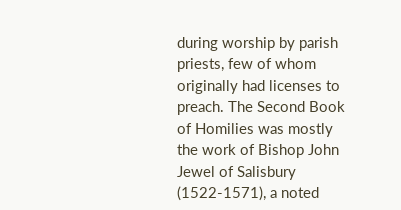during worship by parish priests, few of whom originally had licenses to preach. The Second Book of Homilies was mostly the work of Bishop John Jewel of Salisbury (1522-1571), a noted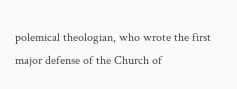polemical theologian, who wrote the first major defense of the Church of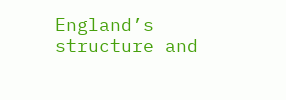England’s structure and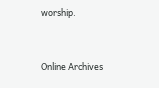worship.


Online Archives